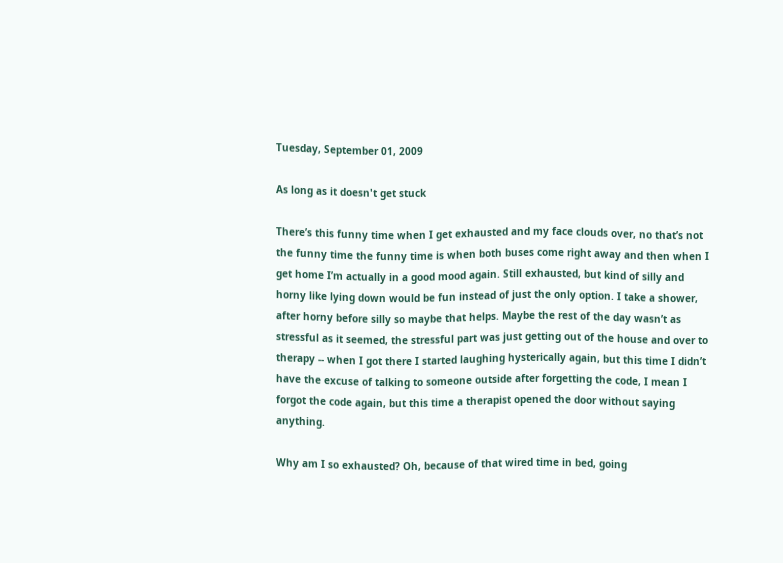Tuesday, September 01, 2009

As long as it doesn't get stuck

There’s this funny time when I get exhausted and my face clouds over, no that’s not the funny time the funny time is when both buses come right away and then when I get home I’m actually in a good mood again. Still exhausted, but kind of silly and horny like lying down would be fun instead of just the only option. I take a shower, after horny before silly so maybe that helps. Maybe the rest of the day wasn’t as stressful as it seemed, the stressful part was just getting out of the house and over to therapy -- when I got there I started laughing hysterically again, but this time I didn’t have the excuse of talking to someone outside after forgetting the code, I mean I forgot the code again, but this time a therapist opened the door without saying anything.

Why am I so exhausted? Oh, because of that wired time in bed, going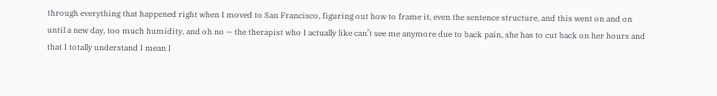through everything that happened right when I moved to San Francisco, figuring out how to frame it, even the sentence structure, and this went on and on until a new day, too much humidity, and oh no -- the therapist who I actually like can’t see me anymore due to back pain, she has to cut back on her hours and that I totally understand I mean I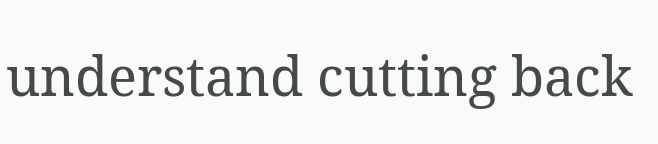understand cutting back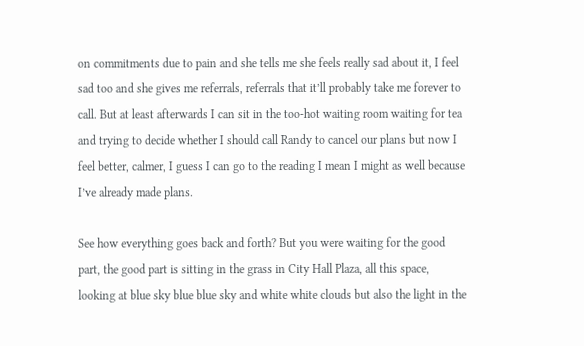on commitments due to pain and she tells me she feels really sad about it, I feel sad too and she gives me referrals, referrals that it’ll probably take me forever to call. But at least afterwards I can sit in the too-hot waiting room waiting for tea and trying to decide whether I should call Randy to cancel our plans but now I feel better, calmer, I guess I can go to the reading I mean I might as well because I’ve already made plans.

See how everything goes back and forth? But you were waiting for the good part, the good part is sitting in the grass in City Hall Plaza, all this space, looking at blue sky blue blue sky and white white clouds but also the light in the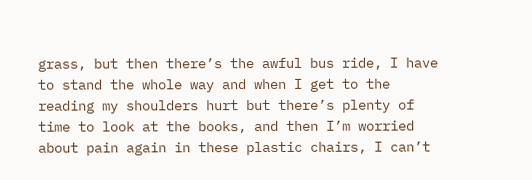grass, but then there’s the awful bus ride, I have to stand the whole way and when I get to the reading my shoulders hurt but there’s plenty of time to look at the books, and then I’m worried about pain again in these plastic chairs, I can’t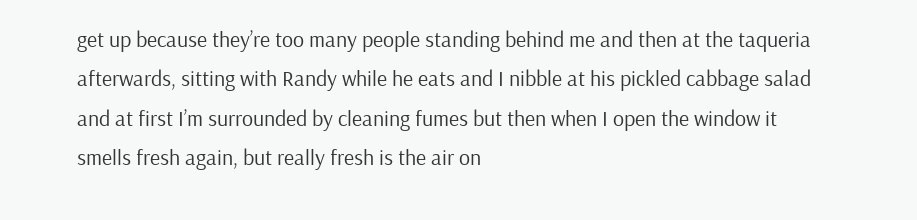get up because they’re too many people standing behind me and then at the taqueria afterwards, sitting with Randy while he eats and I nibble at his pickled cabbage salad and at first I’m surrounded by cleaning fumes but then when I open the window it smells fresh again, but really fresh is the air on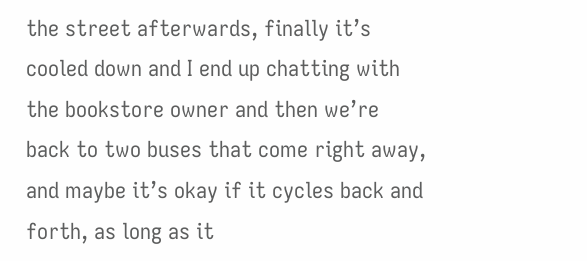the street afterwards, finally it’s cooled down and I end up chatting with the bookstore owner and then we’re back to two buses that come right away, and maybe it’s okay if it cycles back and forth, as long as it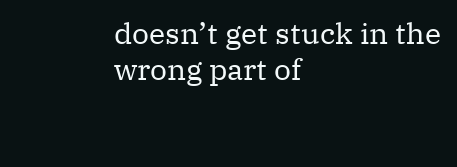doesn’t get stuck in the wrong part of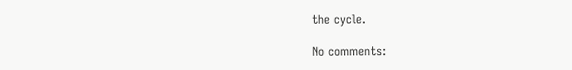the cycle.

No comments: